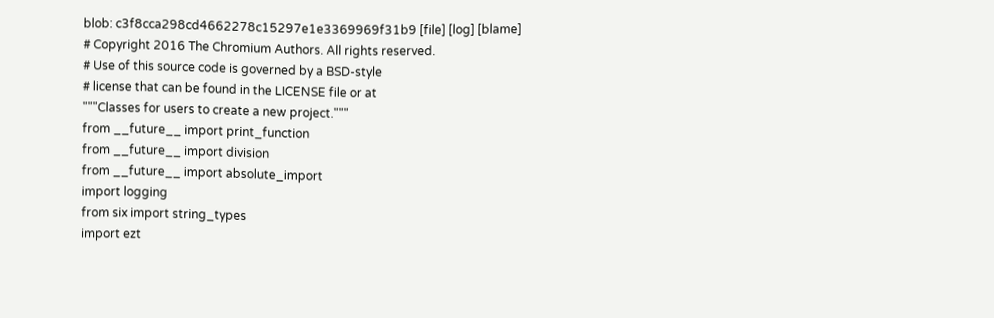blob: c3f8cca298cd4662278c15297e1e3369969f31b9 [file] [log] [blame]
# Copyright 2016 The Chromium Authors. All rights reserved.
# Use of this source code is governed by a BSD-style
# license that can be found in the LICENSE file or at
"""Classes for users to create a new project."""
from __future__ import print_function
from __future__ import division
from __future__ import absolute_import
import logging
from six import string_types
import ezt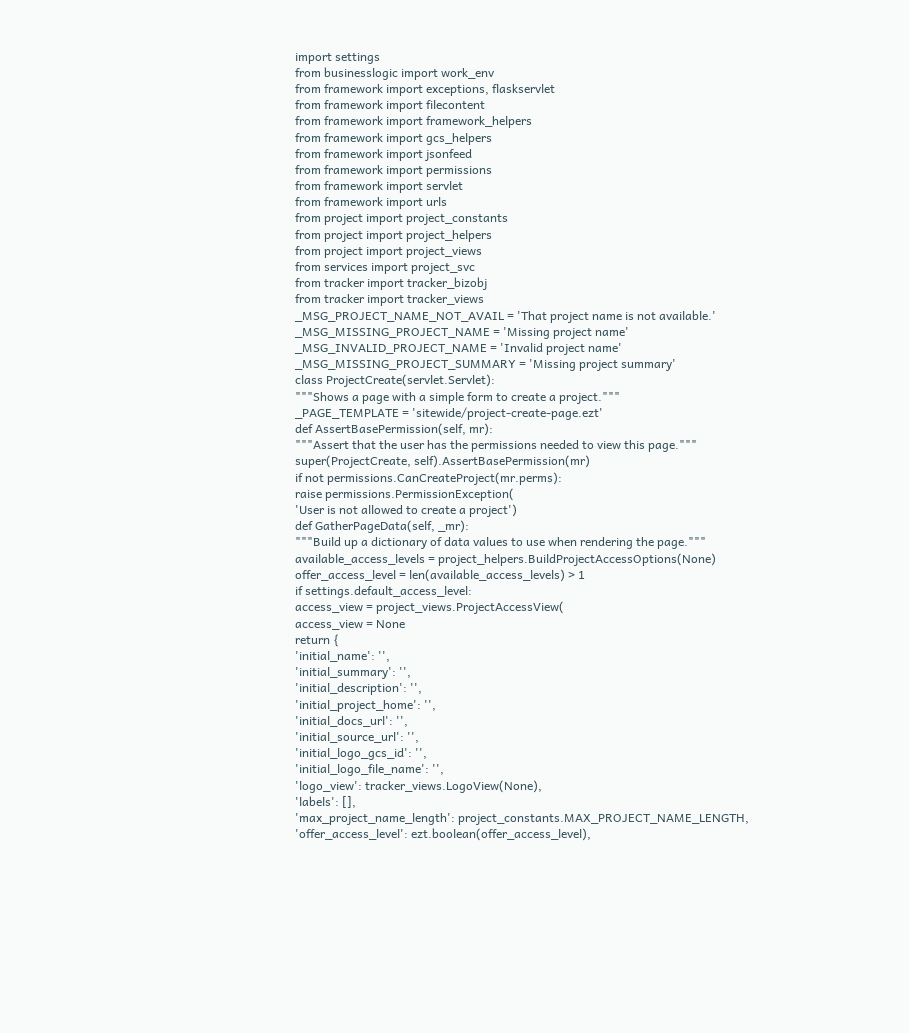import settings
from businesslogic import work_env
from framework import exceptions, flaskservlet
from framework import filecontent
from framework import framework_helpers
from framework import gcs_helpers
from framework import jsonfeed
from framework import permissions
from framework import servlet
from framework import urls
from project import project_constants
from project import project_helpers
from project import project_views
from services import project_svc
from tracker import tracker_bizobj
from tracker import tracker_views
_MSG_PROJECT_NAME_NOT_AVAIL = 'That project name is not available.'
_MSG_MISSING_PROJECT_NAME = 'Missing project name'
_MSG_INVALID_PROJECT_NAME = 'Invalid project name'
_MSG_MISSING_PROJECT_SUMMARY = 'Missing project summary'
class ProjectCreate(servlet.Servlet):
"""Shows a page with a simple form to create a project."""
_PAGE_TEMPLATE = 'sitewide/project-create-page.ezt'
def AssertBasePermission(self, mr):
"""Assert that the user has the permissions needed to view this page."""
super(ProjectCreate, self).AssertBasePermission(mr)
if not permissions.CanCreateProject(mr.perms):
raise permissions.PermissionException(
'User is not allowed to create a project')
def GatherPageData(self, _mr):
"""Build up a dictionary of data values to use when rendering the page."""
available_access_levels = project_helpers.BuildProjectAccessOptions(None)
offer_access_level = len(available_access_levels) > 1
if settings.default_access_level:
access_view = project_views.ProjectAccessView(
access_view = None
return {
'initial_name': '',
'initial_summary': '',
'initial_description': '',
'initial_project_home': '',
'initial_docs_url': '',
'initial_source_url': '',
'initial_logo_gcs_id': '',
'initial_logo_file_name': '',
'logo_view': tracker_views.LogoView(None),
'labels': [],
'max_project_name_length': project_constants.MAX_PROJECT_NAME_LENGTH,
'offer_access_level': ezt.boolean(offer_access_level),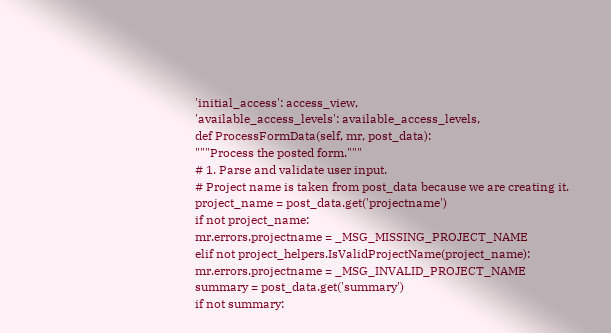'initial_access': access_view,
'available_access_levels': available_access_levels,
def ProcessFormData(self, mr, post_data):
"""Process the posted form."""
# 1. Parse and validate user input.
# Project name is taken from post_data because we are creating it.
project_name = post_data.get('projectname')
if not project_name:
mr.errors.projectname = _MSG_MISSING_PROJECT_NAME
elif not project_helpers.IsValidProjectName(project_name):
mr.errors.projectname = _MSG_INVALID_PROJECT_NAME
summary = post_data.get('summary')
if not summary: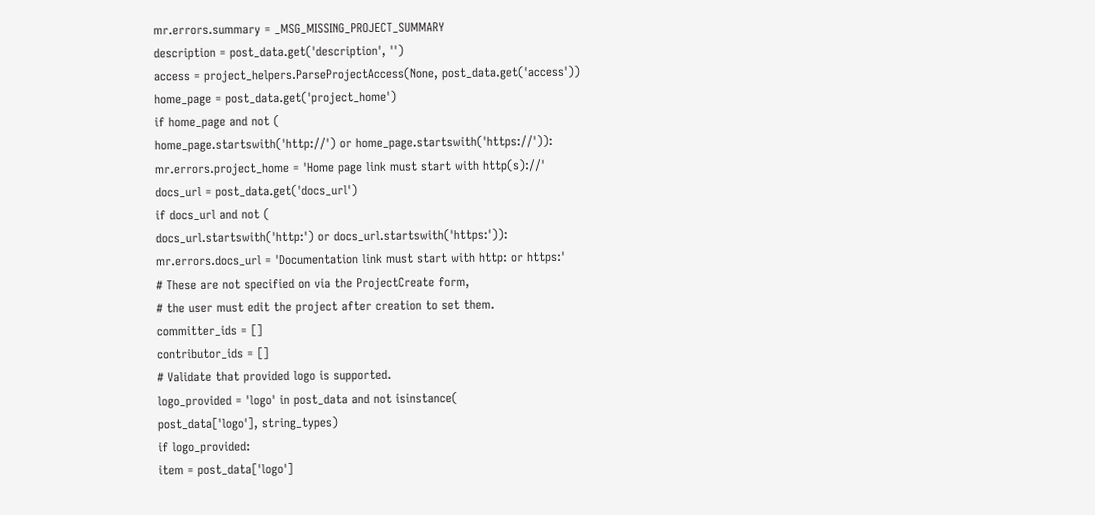mr.errors.summary = _MSG_MISSING_PROJECT_SUMMARY
description = post_data.get('description', '')
access = project_helpers.ParseProjectAccess(None, post_data.get('access'))
home_page = post_data.get('project_home')
if home_page and not (
home_page.startswith('http://') or home_page.startswith('https://')):
mr.errors.project_home = 'Home page link must start with http(s)://'
docs_url = post_data.get('docs_url')
if docs_url and not (
docs_url.startswith('http:') or docs_url.startswith('https:')):
mr.errors.docs_url = 'Documentation link must start with http: or https:'
# These are not specified on via the ProjectCreate form,
# the user must edit the project after creation to set them.
committer_ids = []
contributor_ids = []
# Validate that provided logo is supported.
logo_provided = 'logo' in post_data and not isinstance(
post_data['logo'], string_types)
if logo_provided:
item = post_data['logo']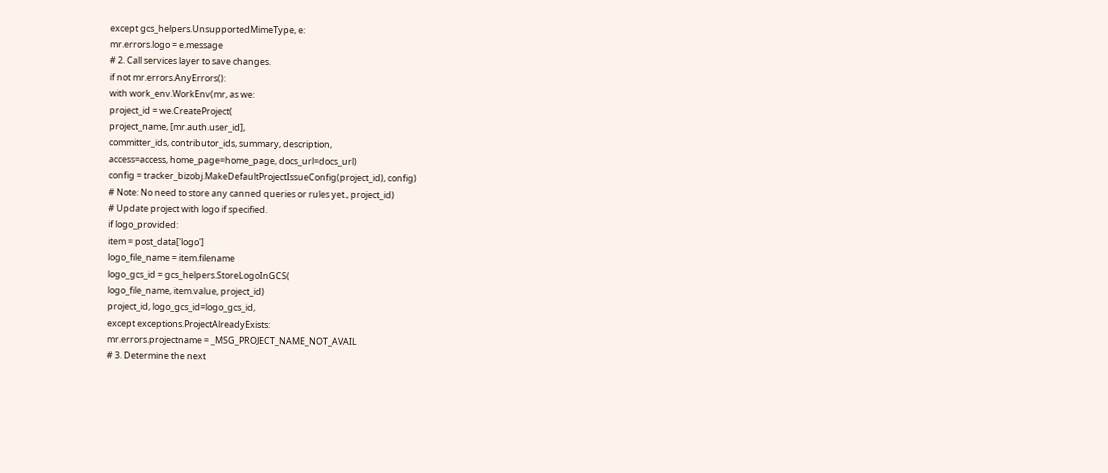except gcs_helpers.UnsupportedMimeType, e:
mr.errors.logo = e.message
# 2. Call services layer to save changes.
if not mr.errors.AnyErrors():
with work_env.WorkEnv(mr, as we:
project_id = we.CreateProject(
project_name, [mr.auth.user_id],
committer_ids, contributor_ids, summary, description,
access=access, home_page=home_page, docs_url=docs_url)
config = tracker_bizobj.MakeDefaultProjectIssueConfig(project_id), config)
# Note: No need to store any canned queries or rules yet., project_id)
# Update project with logo if specified.
if logo_provided:
item = post_data['logo']
logo_file_name = item.filename
logo_gcs_id = gcs_helpers.StoreLogoInGCS(
logo_file_name, item.value, project_id)
project_id, logo_gcs_id=logo_gcs_id,
except exceptions.ProjectAlreadyExists:
mr.errors.projectname = _MSG_PROJECT_NAME_NOT_AVAIL
# 3. Determine the next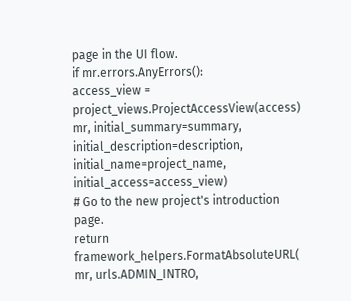page in the UI flow.
if mr.errors.AnyErrors():
access_view = project_views.ProjectAccessView(access)
mr, initial_summary=summary, initial_description=description,
initial_name=project_name, initial_access=access_view)
# Go to the new project's introduction page.
return framework_helpers.FormatAbsoluteURL(
mr, urls.ADMIN_INTRO,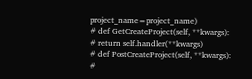project_name=project_name)
# def GetCreateProject(self, **kwargs):
# return self.handler(**kwargs)
# def PostCreateProject(self, **kwargs):
#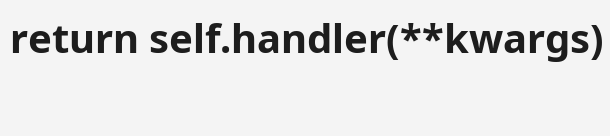return self.handler(**kwargs)